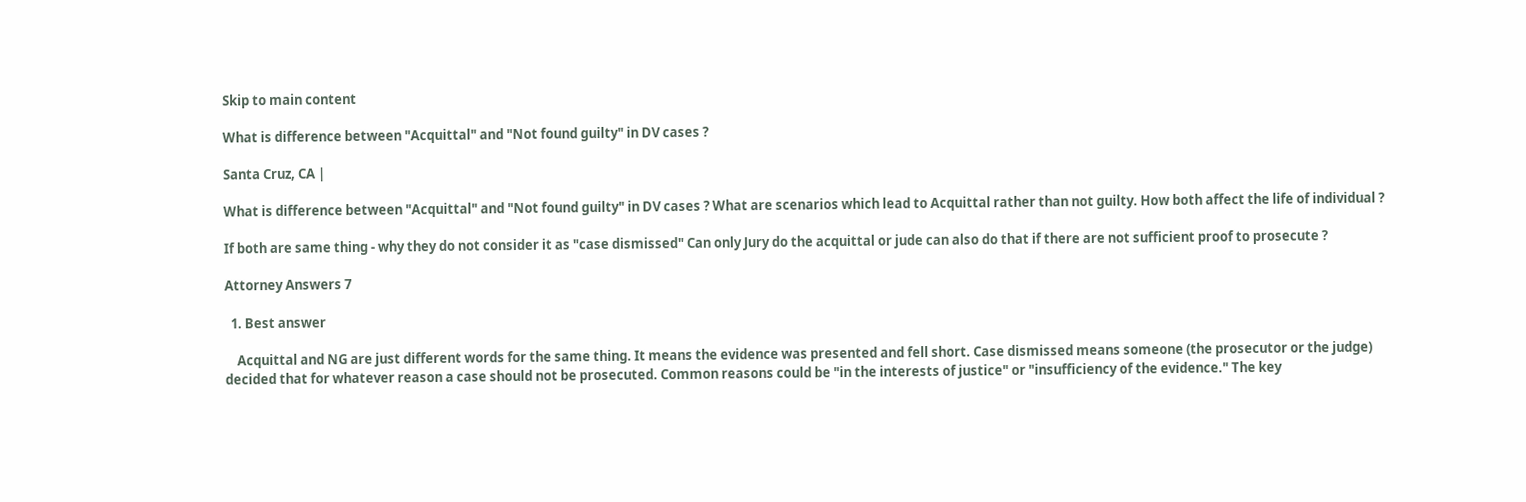Skip to main content

What is difference between "Acquittal" and "Not found guilty" in DV cases ?

Santa Cruz, CA |

What is difference between "Acquittal" and "Not found guilty" in DV cases ? What are scenarios which lead to Acquittal rather than not guilty. How both affect the life of individual ?

If both are same thing - why they do not consider it as "case dismissed" Can only Jury do the acquittal or jude can also do that if there are not sufficient proof to prosecute ?

Attorney Answers 7

  1. Best answer

    Acquittal and NG are just different words for the same thing. It means the evidence was presented and fell short. Case dismissed means someone (the prosecutor or the judge) decided that for whatever reason a case should not be prosecuted. Common reasons could be "in the interests of justice" or "insufficiency of the evidence." The key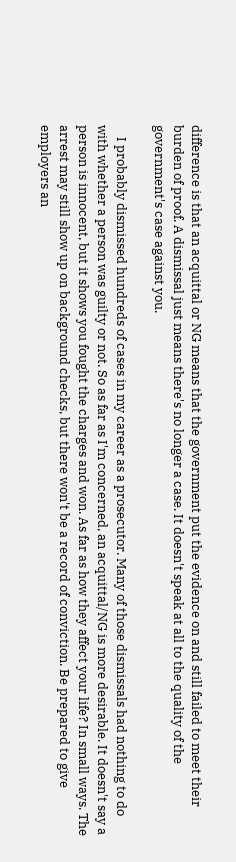difference is that an acquittal or NG means that the government put the evidence on and still failed to meet their burden of proof. A dismissal just means there's no longer a case. It doesn't speak at all to the quality of the government's case against you.

    I probably dismissed hundreds of cases in my career as a prosecutor. Many of those dismissals had nothing to do with whether a person was guilty or not. So as far as I'm concerned, an acquittal/NG is more desirable. It doesn't say a person is innocent, but it shows you fought the charges and won. As far as how they affect your life? In small ways. The arrest may still show up on background checks, but there won't be a record of conviction. Be prepared to give employers an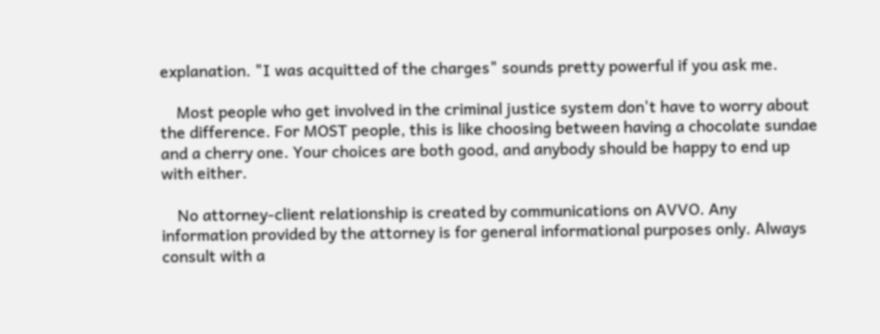explanation. "I was acquitted of the charges" sounds pretty powerful if you ask me.

    Most people who get involved in the criminal justice system don't have to worry about the difference. For MOST people, this is like choosing between having a chocolate sundae and a cherry one. Your choices are both good, and anybody should be happy to end up with either.

    No attorney-client relationship is created by communications on AVVO. Any information provided by the attorney is for general informational purposes only. Always consult with a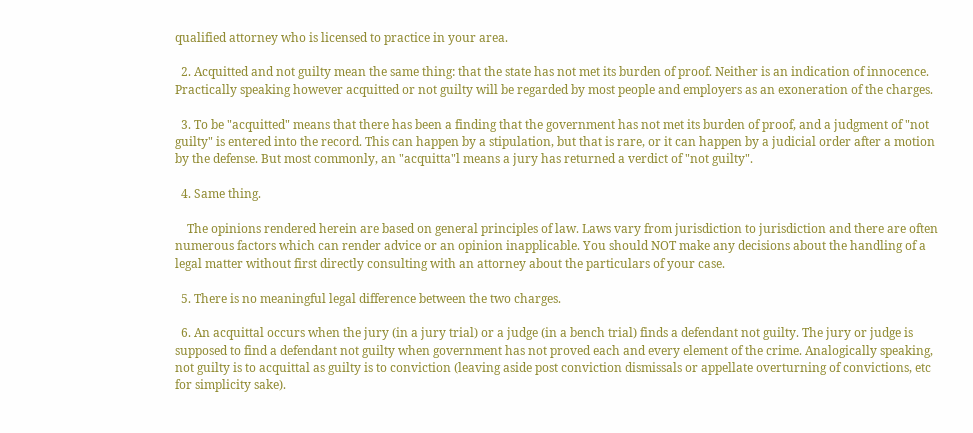qualified attorney who is licensed to practice in your area.

  2. Acquitted and not guilty mean the same thing: that the state has not met its burden of proof. Neither is an indication of innocence. Practically speaking however acquitted or not guilty will be regarded by most people and employers as an exoneration of the charges.

  3. To be "acquitted" means that there has been a finding that the government has not met its burden of proof, and a judgment of "not guilty" is entered into the record. This can happen by a stipulation, but that is rare, or it can happen by a judicial order after a motion by the defense. But most commonly, an "acquitta"l means a jury has returned a verdict of "not guilty".

  4. Same thing.

    The opinions rendered herein are based on general principles of law. Laws vary from jurisdiction to jurisdiction and there are often numerous factors which can render advice or an opinion inapplicable. You should NOT make any decisions about the handling of a legal matter without first directly consulting with an attorney about the particulars of your case.

  5. There is no meaningful legal difference between the two charges.

  6. An acquittal occurs when the jury (in a jury trial) or a judge (in a bench trial) finds a defendant not guilty. The jury or judge is supposed to find a defendant not guilty when government has not proved each and every element of the crime. Analogically speaking, not guilty is to acquittal as guilty is to conviction (leaving aside post conviction dismissals or appellate overturning of convictions, etc for simplicity sake).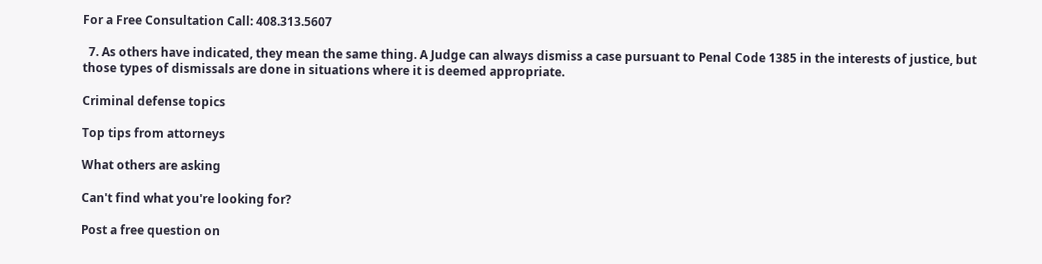For a Free Consultation Call: 408.313.5607

  7. As others have indicated, they mean the same thing. A Judge can always dismiss a case pursuant to Penal Code 1385 in the interests of justice, but those types of dismissals are done in situations where it is deemed appropriate.

Criminal defense topics

Top tips from attorneys

What others are asking

Can't find what you're looking for?

Post a free question on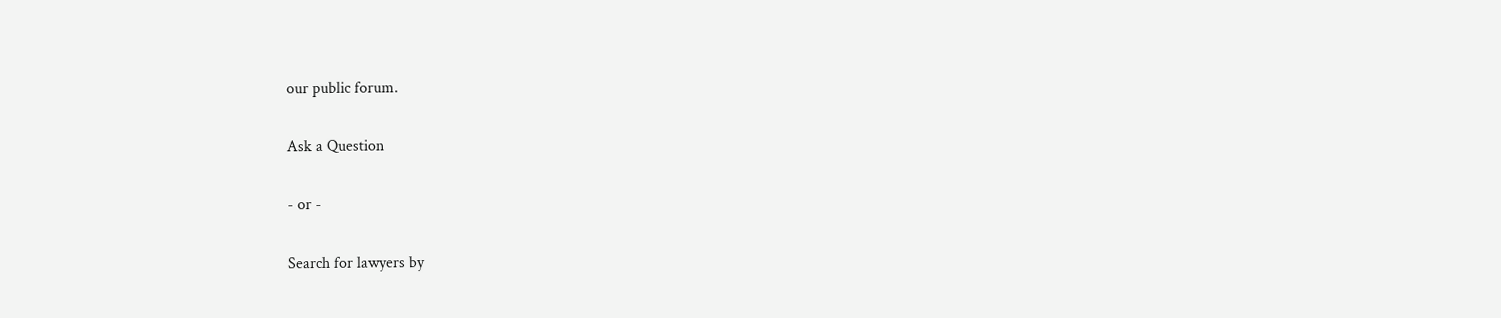our public forum.

Ask a Question

- or -

Search for lawyers by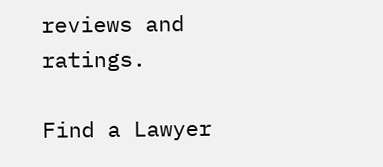reviews and ratings.

Find a Lawyer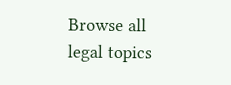Browse all legal topics